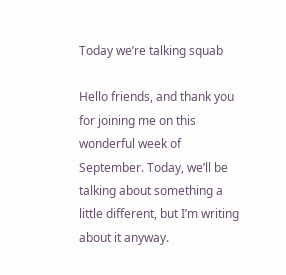Today we’re talking squab

Hello friends, and thank you for joining me on this wonderful week of September. Today, we’ll be talking about something a little different, but I’m writing about it anyway.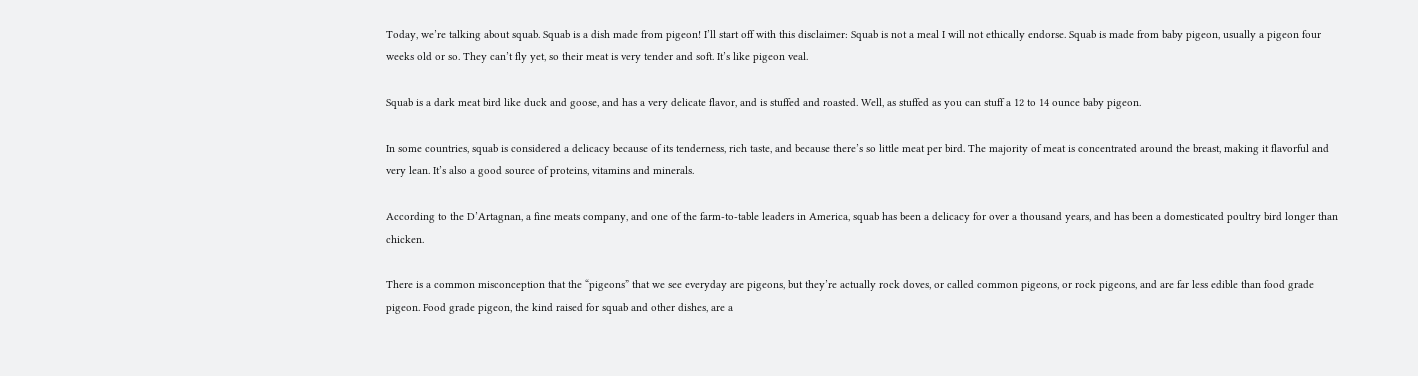Today, we’re talking about squab. Squab is a dish made from pigeon! I’ll start off with this disclaimer: Squab is not a meal I will not ethically endorse. Squab is made from baby pigeon, usually a pigeon four weeks old or so. They can’t fly yet, so their meat is very tender and soft. It’s like pigeon veal.

Squab is a dark meat bird like duck and goose, and has a very delicate flavor, and is stuffed and roasted. Well, as stuffed as you can stuff a 12 to 14 ounce baby pigeon.

In some countries, squab is considered a delicacy because of its tenderness, rich taste, and because there’s so little meat per bird. The majority of meat is concentrated around the breast, making it flavorful and very lean. It’s also a good source of proteins, vitamins and minerals.

According to the D’Artagnan, a fine meats company, and one of the farm-to-table leaders in America, squab has been a delicacy for over a thousand years, and has been a domesticated poultry bird longer than chicken.

There is a common misconception that the “pigeons” that we see everyday are pigeons, but they’re actually rock doves, or called common pigeons, or rock pigeons, and are far less edible than food grade pigeon. Food grade pigeon, the kind raised for squab and other dishes, are a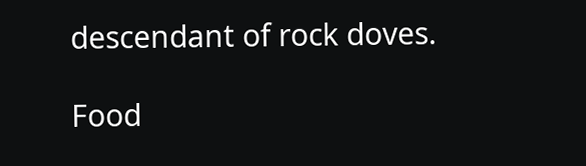descendant of rock doves.

Food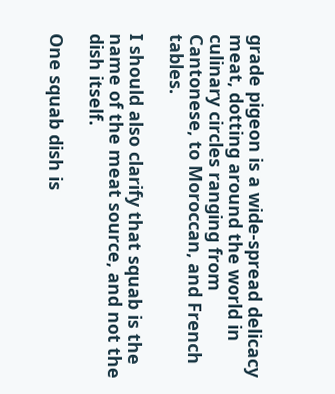grade pigeon is a wide-spread delicacy meat, dotting around the world in culinary circles ranging from Cantonese, to Moroccan, and French tables.

I should also clarify that squab is the name of the meat source, and not the dish itself.

One squab dish is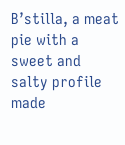B’stilla, a meat pie with a sweet and salty profile made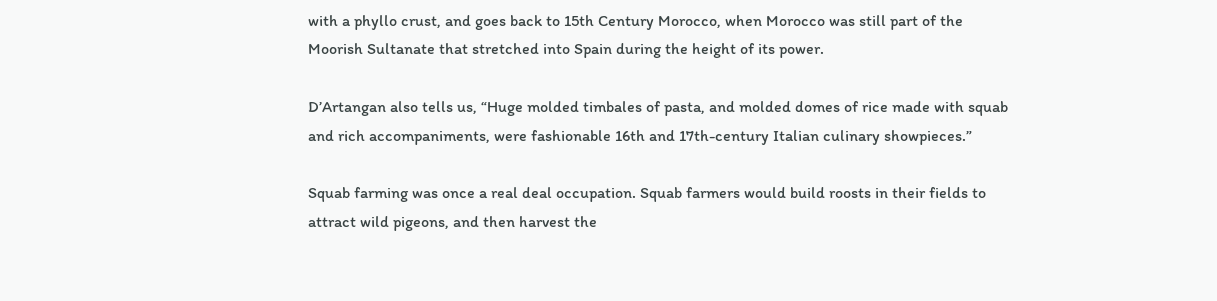with a phyllo crust, and goes back to 15th Century Morocco, when Morocco was still part of the Moorish Sultanate that stretched into Spain during the height of its power.

D’Artangan also tells us, “Huge molded timbales of pasta, and molded domes of rice made with squab and rich accompaniments, were fashionable 16th and 17th-century Italian culinary showpieces.”

Squab farming was once a real deal occupation. Squab farmers would build roosts in their fields to attract wild pigeons, and then harvest the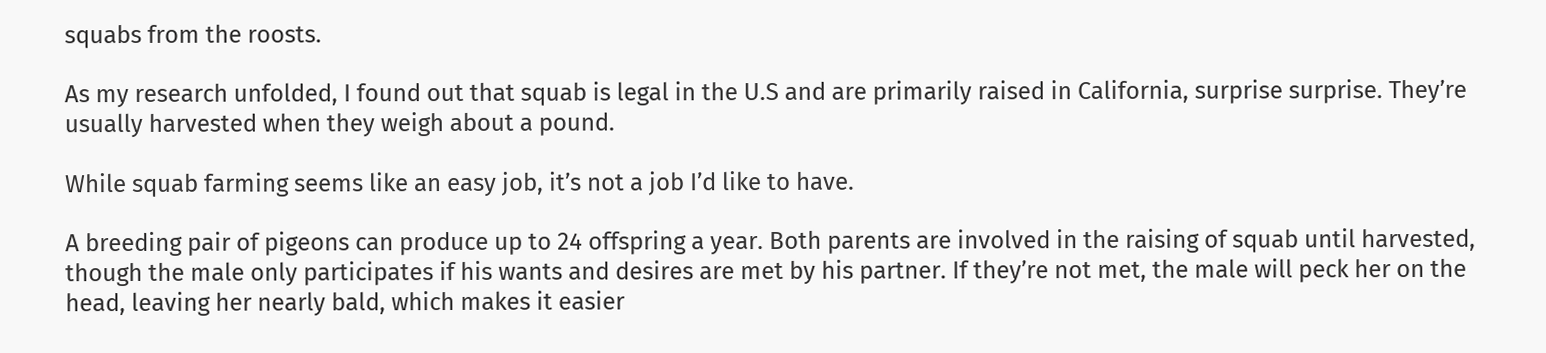squabs from the roosts.

As my research unfolded, I found out that squab is legal in the U.S and are primarily raised in California, surprise surprise. They’re usually harvested when they weigh about a pound.

While squab farming seems like an easy job, it’s not a job I’d like to have.

A breeding pair of pigeons can produce up to 24 offspring a year. Both parents are involved in the raising of squab until harvested, though the male only participates if his wants and desires are met by his partner. If they’re not met, the male will peck her on the head, leaving her nearly bald, which makes it easier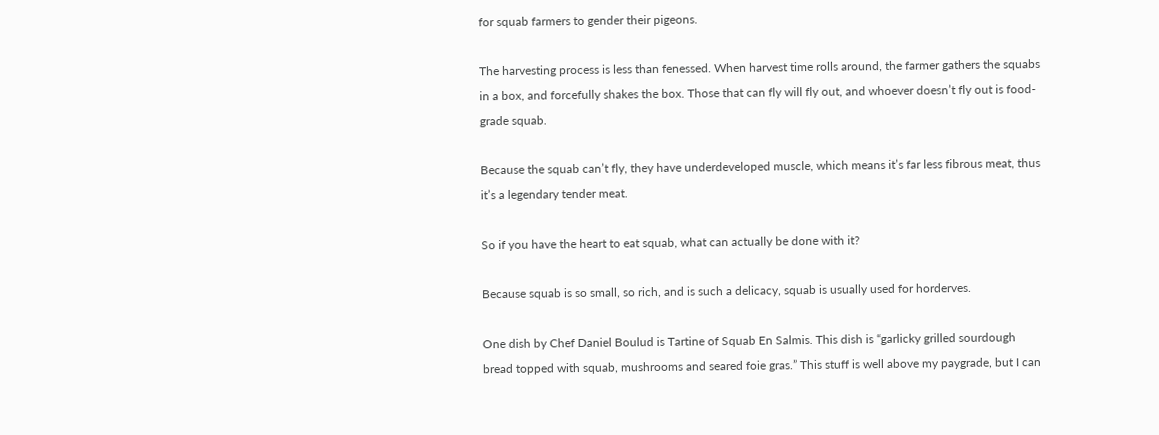for squab farmers to gender their pigeons.

The harvesting process is less than fenessed. When harvest time rolls around, the farmer gathers the squabs in a box, and forcefully shakes the box. Those that can fly will fly out, and whoever doesn’t fly out is food-grade squab.

Because the squab can’t fly, they have underdeveloped muscle, which means it’s far less fibrous meat, thus it’s a legendary tender meat.

So if you have the heart to eat squab, what can actually be done with it?

Because squab is so small, so rich, and is such a delicacy, squab is usually used for horderves.

One dish by Chef Daniel Boulud is Tartine of Squab En Salmis. This dish is “garlicky grilled sourdough bread topped with squab, mushrooms and seared foie gras.” This stuff is well above my paygrade, but I can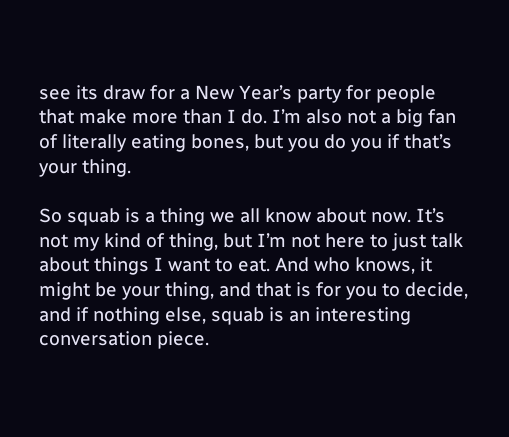see its draw for a New Year’s party for people that make more than I do. I’m also not a big fan of literally eating bones, but you do you if that’s your thing.

So squab is a thing we all know about now. It’s not my kind of thing, but I’m not here to just talk about things I want to eat. And who knows, it might be your thing, and that is for you to decide, and if nothing else, squab is an interesting conversation piece.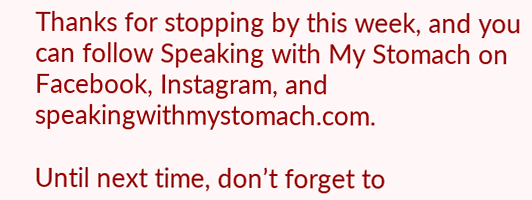Thanks for stopping by this week, and you can follow Speaking with My Stomach on Facebook, Instagram, and speakingwithmystomach.com.

Until next time, don’t forget to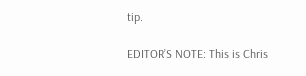tip.

EDITOR’S NOTE: This is Chris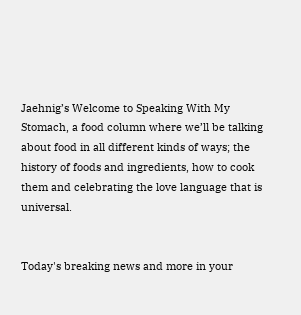Jaehnig’s Welcome to Speaking With My Stomach, a food column where we’ll be talking about food in all different kinds of ways; the history of foods and ingredients, how to cook them and celebrating the love language that is universal.


Today's breaking news and more in your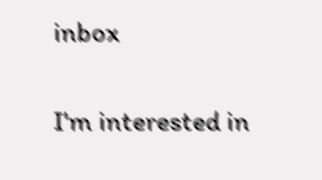inbox

I'm interested in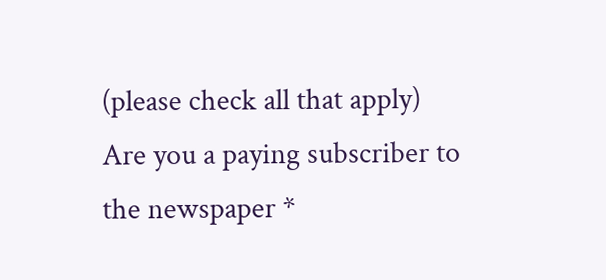(please check all that apply)
Are you a paying subscriber to the newspaper *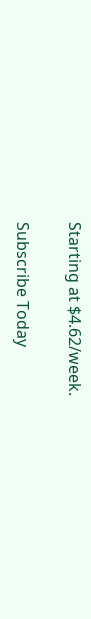Starting at $4.62/week.

Subscribe Today